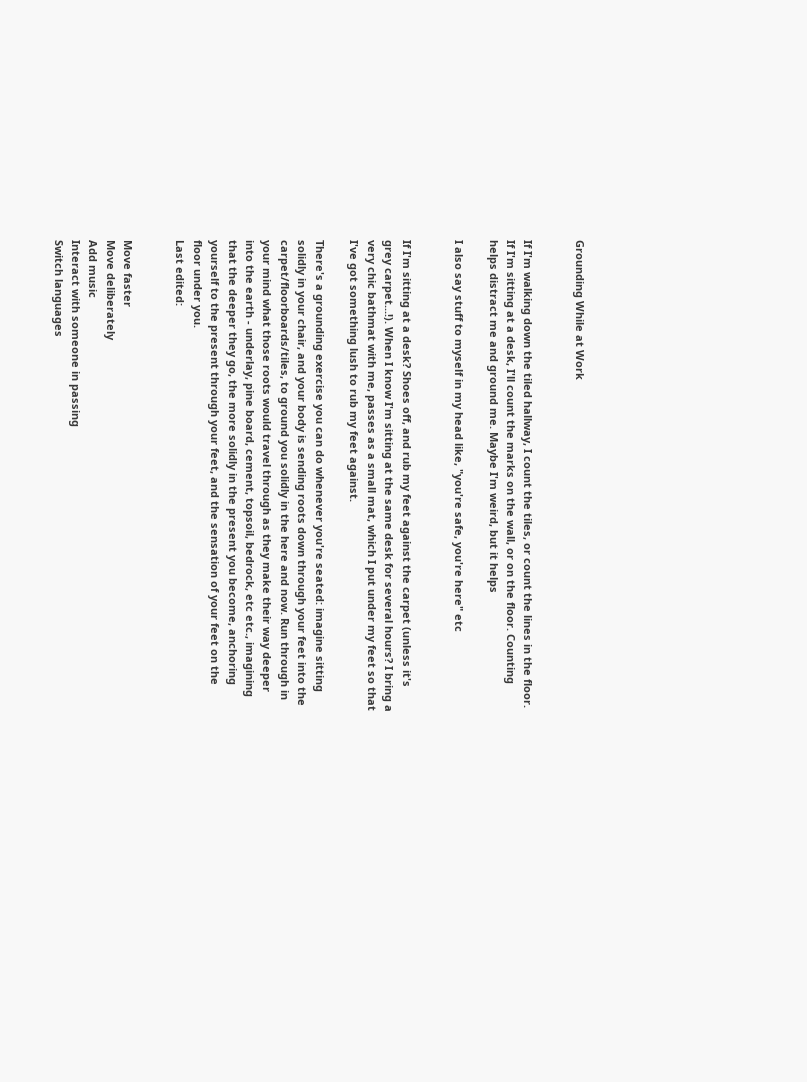Grounding While at Work


If I'm walking down the tiled hallway, I count the tiles, or count the lines in the floor. If I'm sitting at a desk, I'll count the marks on the wall, or on the floor. Counting helps distract me and ground me. Maybe I'm weird, but it helps

I also say stuff to myself in my head like, "you're safe, you're here" etc


If I'm sitting at a desk? Shoes off, and rub my feet against the carpet (unless it's grey carpet...!). When I know I'm sitting at the same desk for several hours? I bring a very chic bathmat with me, passes as a small mat, which I put under my feet so that I've got something lush to rub my feet against.

There's a grounding exercise you can do whenever you're seated: imagine sitting solidly in your chair, and your body is sending roots down through your feet into the carpet/floorboards/tiles, to ground you solidly in the here and now. Run through in your mind what those roots would travel through as they make their way deeper into the earth - underlay, pine board, cement, topsoil, bedrock, etc etc., imagining that the deeper they go, the more solidly in the present you become, anchoring yourself to the present through your feet, and the sensation of your feet on the floor under you.
Last edited:


Move faster
Move deliberately
Add music
Interact with someone in passing
Switch languages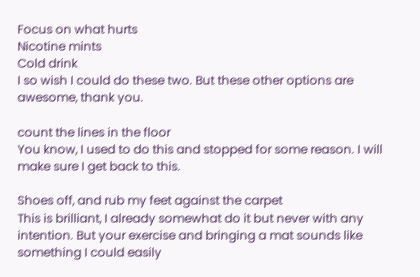Focus on what hurts
Nicotine mints
Cold drink
I so wish I could do these two. But these other options are awesome, thank you.

count the lines in the floor
You know, I used to do this and stopped for some reason. I will make sure I get back to this.

Shoes off, and rub my feet against the carpet
This is brilliant, I already somewhat do it but never with any intention. But your exercise and bringing a mat sounds like something I could easily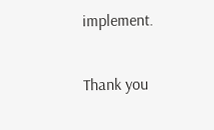implement.

Thank you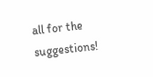all for the suggestions!